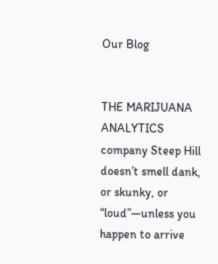Our Blog


THE MARIJUANA ANALYTICS company Steep Hill doesn’t smell dank, or skunky, or “loud”—unless you happen to arrive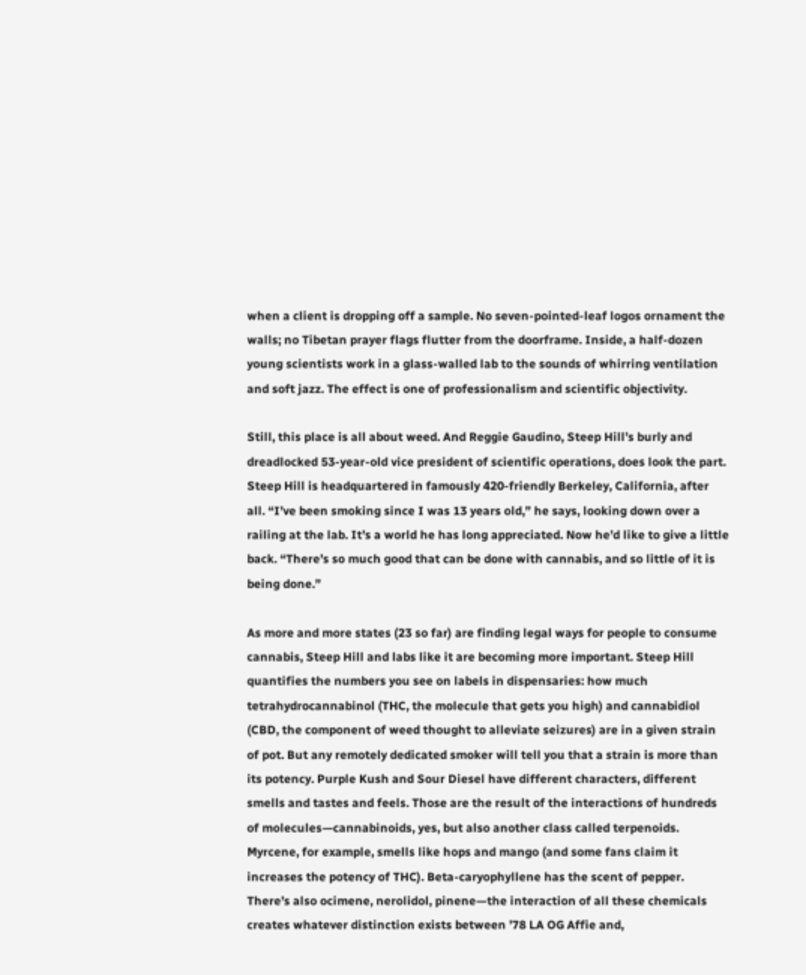when a client is dropping off a sample. No seven-pointed-leaf logos ornament the walls; no Tibetan prayer flags flutter from the doorframe. Inside, a half-dozen young scientists work in a glass-walled lab to the sounds of whirring ventilation and soft jazz. The effect is one of professionalism and scientific objectivity.

Still, this place is all about weed. And Reggie Gaudino, Steep Hill’s burly and dreadlocked 53-year-old vice president of scientific operations, does look the part. Steep Hill is headquartered in famously 420-friendly Berkeley, California, after all. “I’ve been smoking since I was 13 years old,” he says, looking down over a railing at the lab. It’s a world he has long appreciated. Now he’d like to give a little back. “There’s so much good that can be done with cannabis, and so little of it is being done.”

As more and more states (23 so far) are finding legal ways for people to consume cannabis, Steep Hill and labs like it are becoming more important. Steep Hill quantifies the numbers you see on labels in dispensaries: how much tetrahydrocannabinol (THC, the molecule that gets you high) and cannabidiol (CBD, the component of weed thought to alleviate seizures) are in a given strain of pot. But any remotely dedicated smoker will tell you that a strain is more than its potency. Purple Kush and Sour Diesel have different characters, different smells and tastes and feels. Those are the result of the interactions of hundreds of molecules—cannabinoids, yes, but also another class called terpenoids. Myrcene, for example, smells like hops and mango (and some fans claim it increases the potency of THC). Beta-caryophyllene has the scent of pepper. There’s also ocimene, nerolidol, pinene—the interaction of all these chemicals creates whatever distinction exists between ’78 LA OG Affie and,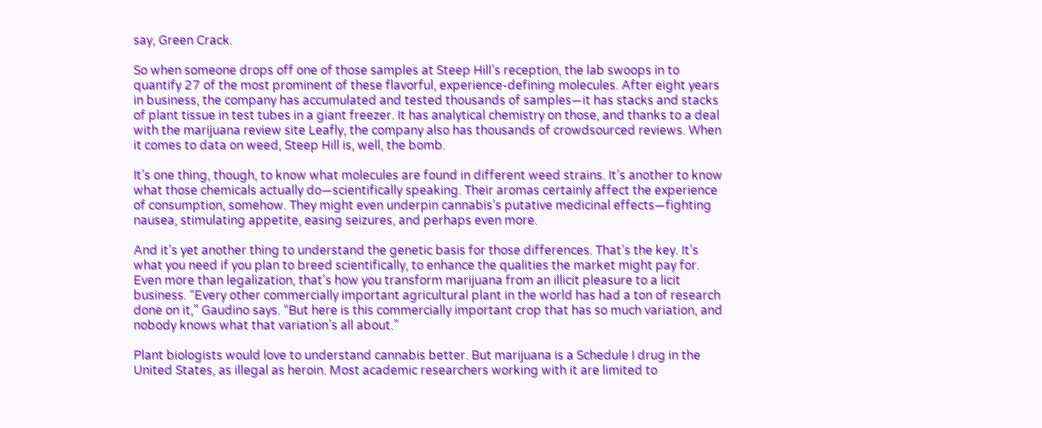say, Green Crack.

So when someone drops off one of those samples at Steep Hill’s reception, the lab swoops in to quantify 27 of the most prominent of these flavorful, experience-defining molecules. After eight years in business, the company has accumulated and tested thousands of samples—it has stacks and stacks of plant tissue in test tubes in a giant freezer. It has analytical chemistry on those, and thanks to a deal with the marijuana review site Leafly, the company also has thousands of crowdsourced reviews. When it comes to data on weed, Steep Hill is, well, the bomb.

It’s one thing, though, to know what molecules are found in different weed strains. It’s another to know what those chemicals actually do—scientifically speaking. Their aromas certainly affect the experience of consumption, somehow. They might even underpin cannabis’s putative medicinal effects—fighting nausea, stimulating appetite, easing seizures, and perhaps even more.

And it’s yet another thing to understand the genetic basis for those differences. That’s the key. It’s what you need if you plan to breed scientifically, to enhance the qualities the market might pay for. Even more than legalization, that’s how you transform marijuana from an illicit pleasure to a licit business. “Every other commercially important agricultural plant in the world has had a ton of research done on it,” Gaudino says. “But here is this commercially important crop that has so much variation, and nobody knows what that variation’s all about.”

Plant biologists would love to understand cannabis better. But marijuana is a Schedule I drug in the United States, as illegal as heroin. Most academic researchers working with it are limited to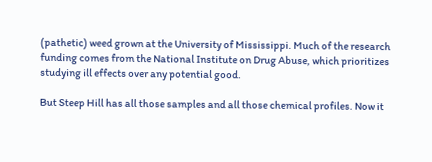(pathetic) weed grown at the University of Mississippi. Much of the research funding comes from the National Institute on Drug Abuse, which prioritizes studying ill effects over any potential good.

But Steep Hill has all those samples and all those chemical profiles. Now it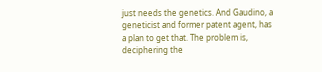just needs the genetics. And Gaudino, a geneticist and former patent agent, has a plan to get that. The problem is, deciphering the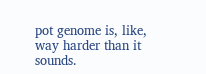pot genome is, like, way harder than it sounds.